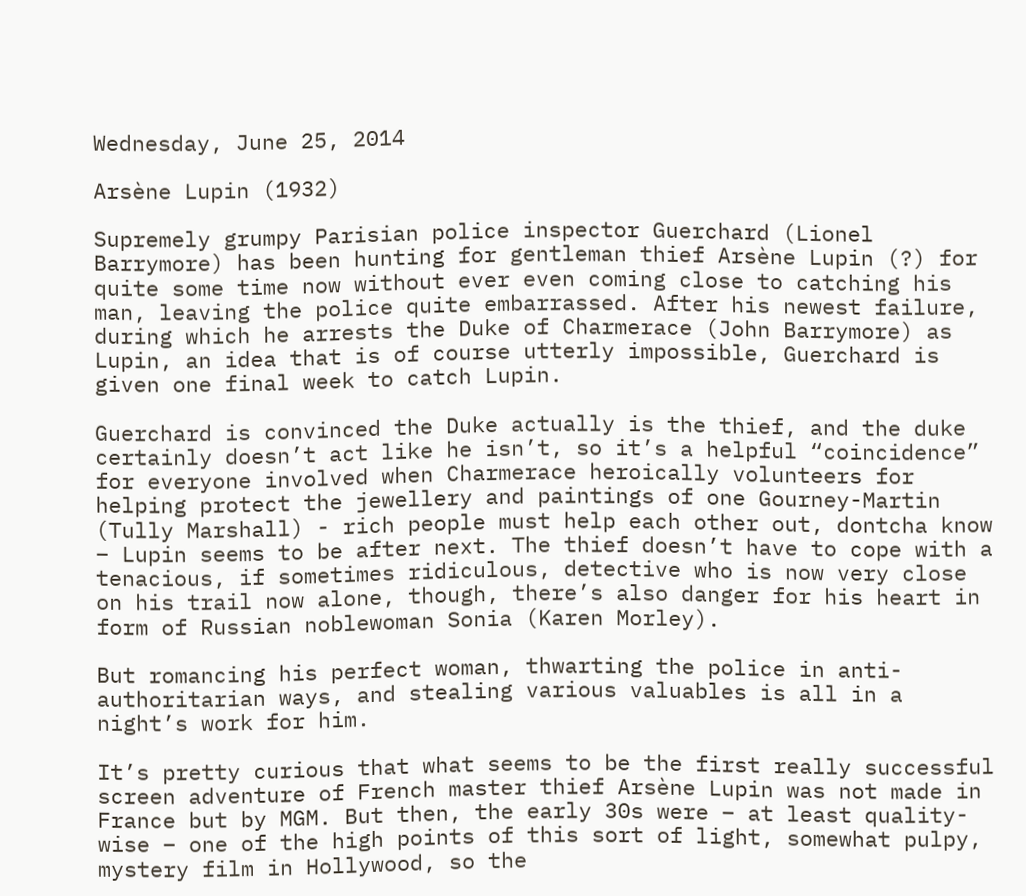Wednesday, June 25, 2014

Arsène Lupin (1932)

Supremely grumpy Parisian police inspector Guerchard (Lionel Barrymore) has been hunting for gentleman thief Arsène Lupin (?) for quite some time now without ever even coming close to catching his man, leaving the police quite embarrassed. After his newest failure, during which he arrests the Duke of Charmerace (John Barrymore) as Lupin, an idea that is of course utterly impossible, Guerchard is given one final week to catch Lupin.

Guerchard is convinced the Duke actually is the thief, and the duke certainly doesn’t act like he isn’t, so it’s a helpful “coincidence” for everyone involved when Charmerace heroically volunteers for helping protect the jewellery and paintings of one Gourney-Martin (Tully Marshall) - rich people must help each other out, dontcha know – Lupin seems to be after next. The thief doesn’t have to cope with a tenacious, if sometimes ridiculous, detective who is now very close on his trail now alone, though, there’s also danger for his heart in form of Russian noblewoman Sonia (Karen Morley).

But romancing his perfect woman, thwarting the police in anti-authoritarian ways, and stealing various valuables is all in a night’s work for him.

It’s pretty curious that what seems to be the first really successful screen adventure of French master thief Arsène Lupin was not made in France but by MGM. But then, the early 30s were – at least quality-wise – one of the high points of this sort of light, somewhat pulpy, mystery film in Hollywood, so the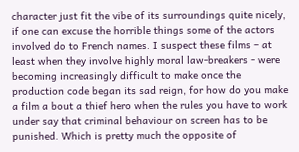character just fit the vibe of its surroundings quite nicely, if one can excuse the horrible things some of the actors involved do to French names. I suspect these films – at least when they involve highly moral law-breakers - were becoming increasingly difficult to make once the production code began its sad reign, for how do you make a film a bout a thief hero when the rules you have to work under say that criminal behaviour on screen has to be punished. Which is pretty much the opposite of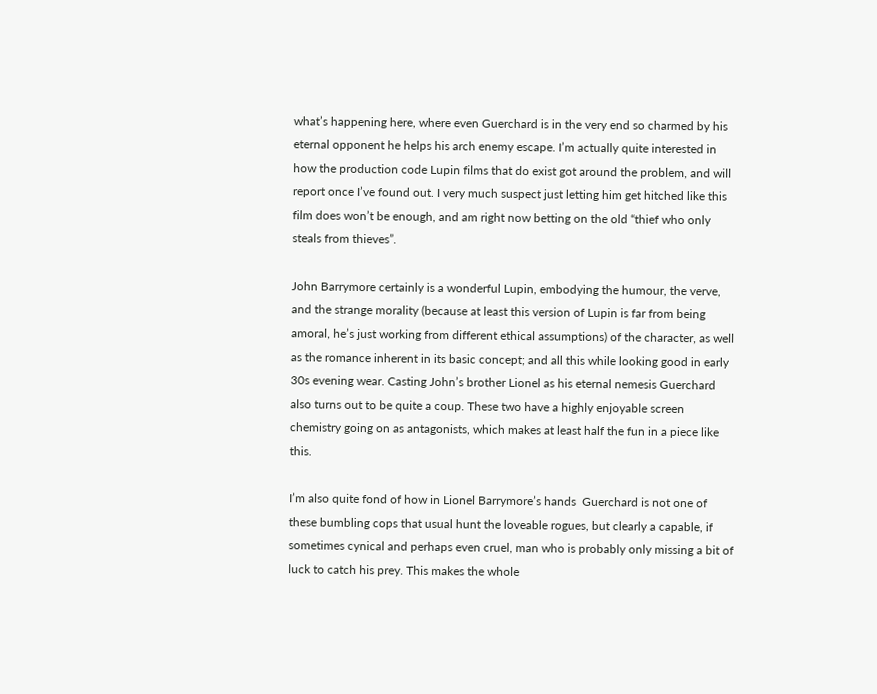what’s happening here, where even Guerchard is in the very end so charmed by his eternal opponent he helps his arch enemy escape. I’m actually quite interested in how the production code Lupin films that do exist got around the problem, and will report once I’ve found out. I very much suspect just letting him get hitched like this film does won’t be enough, and am right now betting on the old “thief who only steals from thieves”.

John Barrymore certainly is a wonderful Lupin, embodying the humour, the verve, and the strange morality (because at least this version of Lupin is far from being amoral, he’s just working from different ethical assumptions) of the character, as well as the romance inherent in its basic concept; and all this while looking good in early 30s evening wear. Casting John’s brother Lionel as his eternal nemesis Guerchard also turns out to be quite a coup. These two have a highly enjoyable screen chemistry going on as antagonists, which makes at least half the fun in a piece like this.

I’m also quite fond of how in Lionel Barrymore’s hands  Guerchard is not one of these bumbling cops that usual hunt the loveable rogues, but clearly a capable, if sometimes cynical and perhaps even cruel, man who is probably only missing a bit of luck to catch his prey. This makes the whole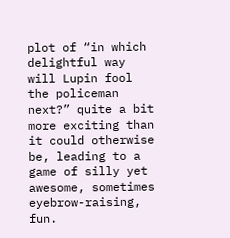plot of “in which delightful way will Lupin fool the policeman next?” quite a bit more exciting than it could otherwise be, leading to a game of silly yet awesome, sometimes eyebrow-raising, fun.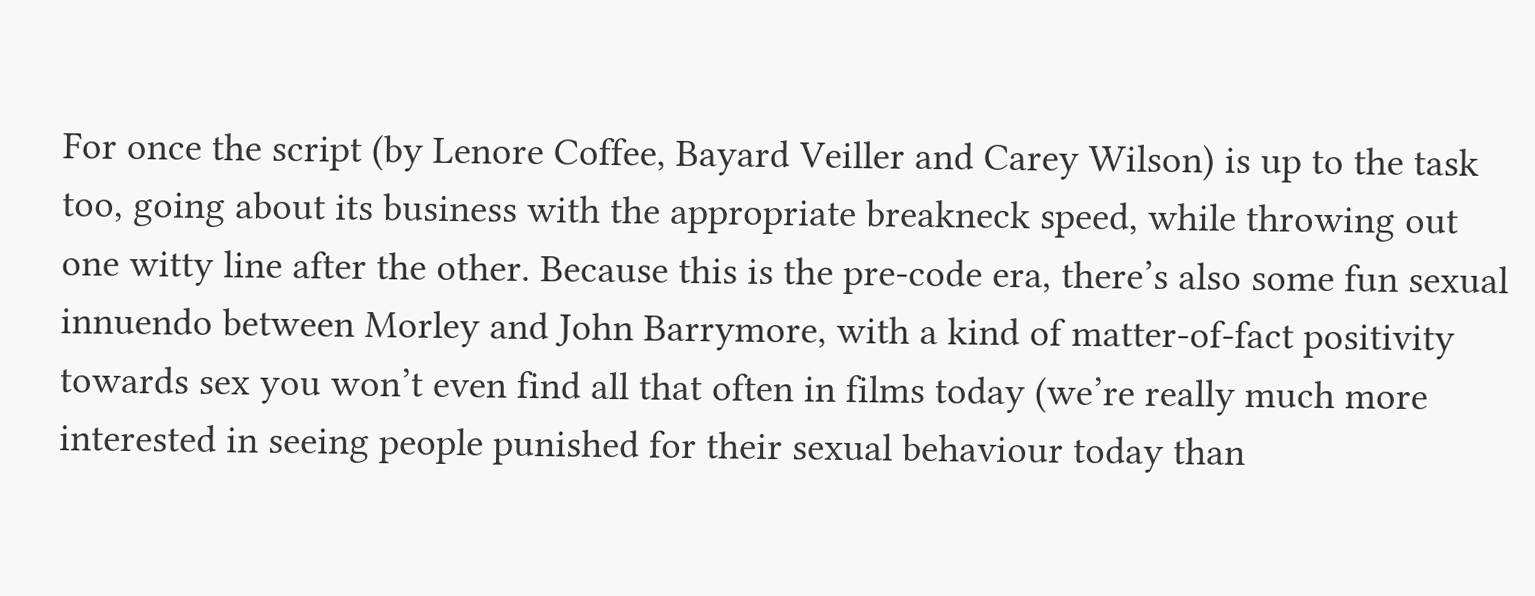For once the script (by Lenore Coffee, Bayard Veiller and Carey Wilson) is up to the task too, going about its business with the appropriate breakneck speed, while throwing out one witty line after the other. Because this is the pre-code era, there’s also some fun sexual innuendo between Morley and John Barrymore, with a kind of matter-of-fact positivity towards sex you won’t even find all that often in films today (we’re really much more interested in seeing people punished for their sexual behaviour today than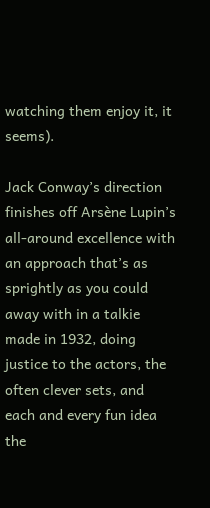watching them enjoy it, it seems).

Jack Conway’s direction finishes off Arsène Lupin’s all-around excellence with an approach that’s as sprightly as you could away with in a talkie made in 1932, doing justice to the actors, the often clever sets, and each and every fun idea the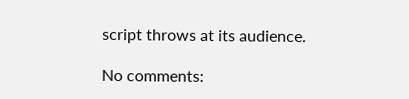script throws at its audience.

No comments: